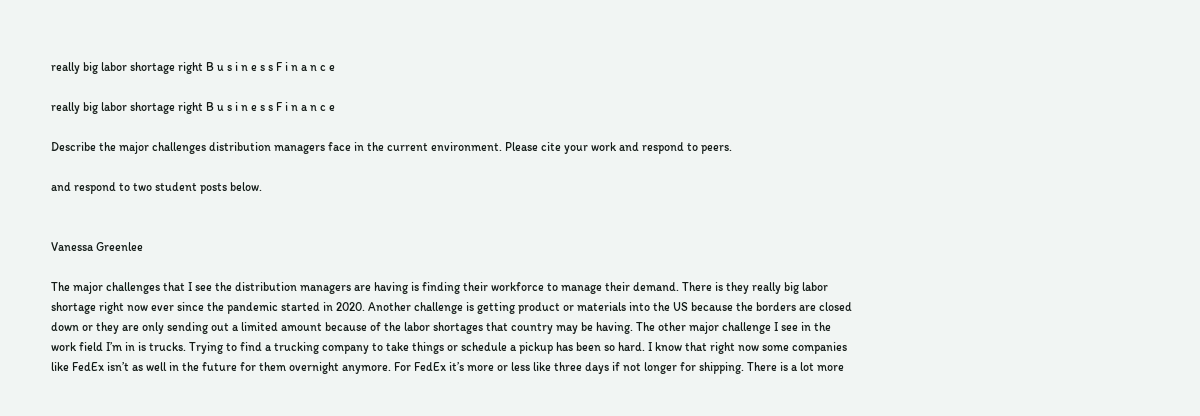really big labor shortage right B u s i n e s s F i n a n c e

really big labor shortage right B u s i n e s s F i n a n c e

Describe the major challenges distribution managers face in the current environment. Please cite your work and respond to peers.

and respond to two student posts below.


Vanessa Greenlee

The major challenges that I see the distribution managers are having is finding their workforce to manage their demand. There is they really big labor shortage right now ever since the pandemic started in 2020. Another challenge is getting product or materials into the US because the borders are closed down or they are only sending out a limited amount because of the labor shortages that country may be having. The other major challenge I see in the work field I’m in is trucks. Trying to find a trucking company to take things or schedule a pickup has been so hard. I know that right now some companies like FedEx isn’t as well in the future for them overnight anymore. For FedEx it’s more or less like three days if not longer for shipping. There is a lot more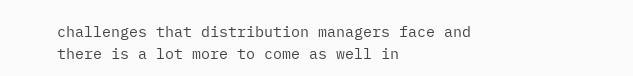challenges that distribution managers face and there is a lot more to come as well in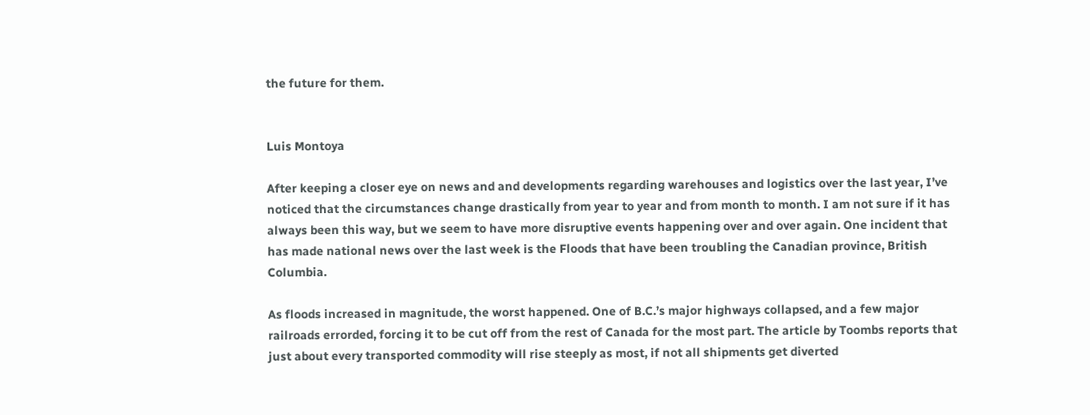the future for them.


Luis Montoya

After keeping a closer eye on news and and developments regarding warehouses and logistics over the last year, I’ve noticed that the circumstances change drastically from year to year and from month to month. I am not sure if it has always been this way, but we seem to have more disruptive events happening over and over again. One incident that has made national news over the last week is the Floods that have been troubling the Canadian province, British Columbia.

As floods increased in magnitude, the worst happened. One of B.C.’s major highways collapsed, and a few major railroads errorded, forcing it to be cut off from the rest of Canada for the most part. The article by Toombs reports that just about every transported commodity will rise steeply as most, if not all shipments get diverted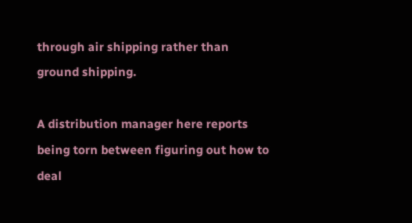through air shipping rather than ground shipping.

A distribution manager here reports being torn between figuring out how to deal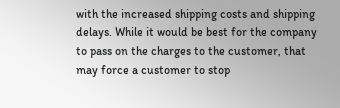with the increased shipping costs and shipping delays. While it would be best for the company to pass on the charges to the customer, that may force a customer to stop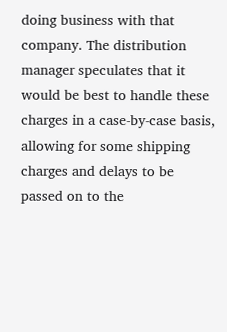doing business with that company. The distribution manager speculates that it would be best to handle these charges in a case-by-case basis, allowing for some shipping charges and delays to be passed on to the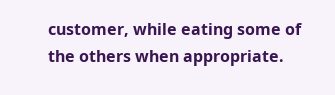customer, while eating some of the others when appropriate.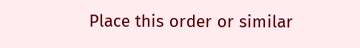Place this order or similar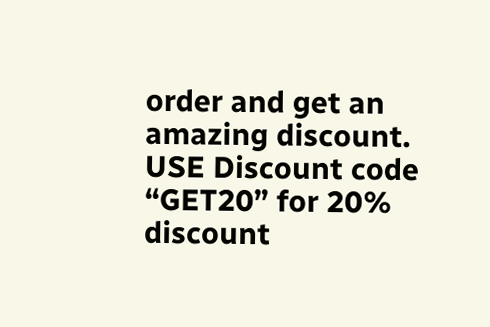order and get an amazing discount. USE Discount code “GET20” for 20% discount